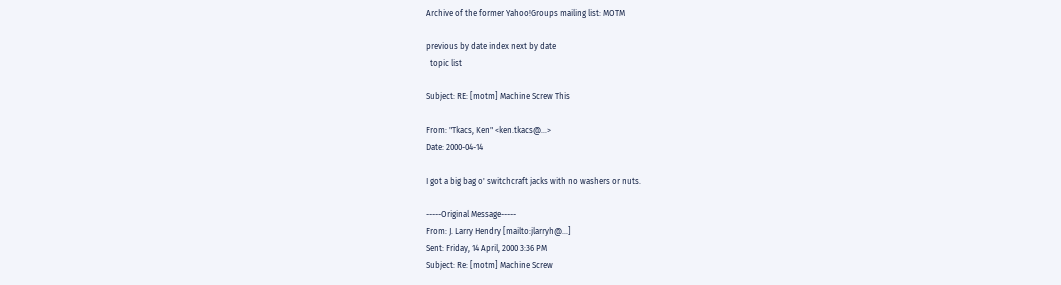Archive of the former Yahoo!Groups mailing list: MOTM

previous by date index next by date
  topic list

Subject: RE: [motm] Machine Screw This

From: "Tkacs, Ken" <ken.tkacs@...>
Date: 2000-04-14

I got a big bag o' switchcraft jacks with no washers or nuts.

-----Original Message-----
From: J. Larry Hendry [mailto:jlarryh@...]
Sent: Friday, 14 April, 2000 3:36 PM
Subject: Re: [motm] Machine Screw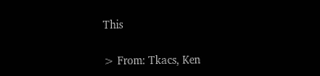This

> From: Tkacs, Ken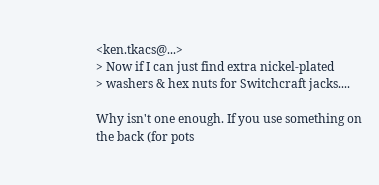<ken.tkacs@...>
> Now if I can just find extra nickel-plated
> washers & hex nuts for Switchcraft jacks....

Why isn't one enough. If you use something on the back (for pots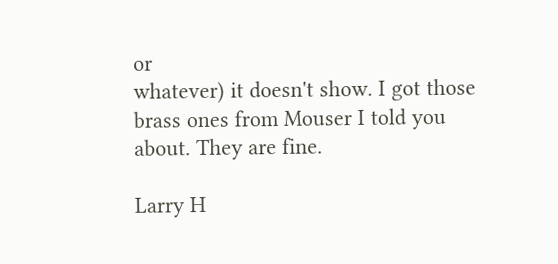or
whatever) it doesn't show. I got those brass ones from Mouser I told you
about. They are fine.

Larry H